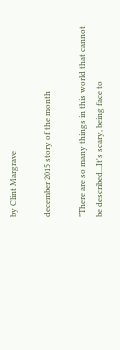by Clint Margrave

december 2015 story of the month

"There are so many things in this world that cannot be described...It's scary, being face to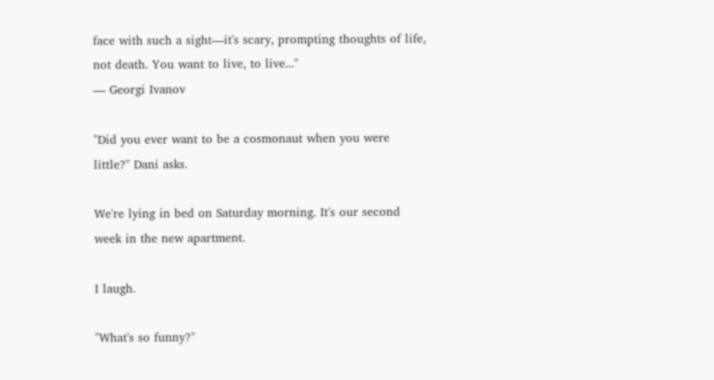face with such a sight—it's scary, prompting thoughts of life, not death. You want to live, to live..."
— Georgi Ivanov

"Did you ever want to be a cosmonaut when you were little?" Dani asks.

We're lying in bed on Saturday morning. It's our second week in the new apartment.

I laugh.

"What's so funny?"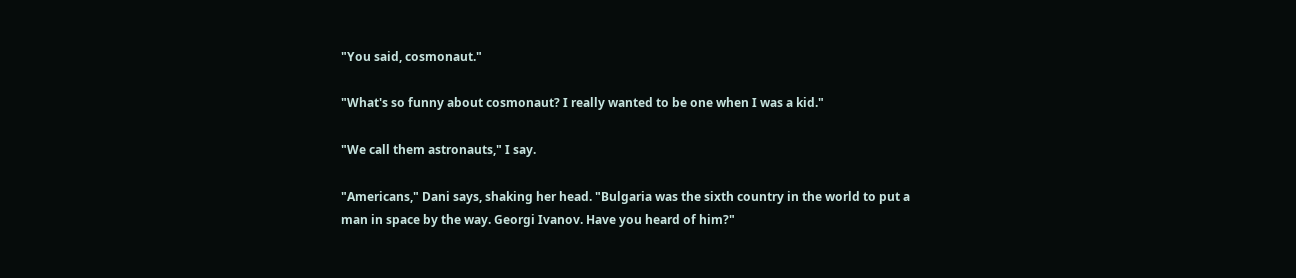"You said, cosmonaut."

"What's so funny about cosmonaut? I really wanted to be one when I was a kid."

"We call them astronauts," I say.

"Americans," Dani says, shaking her head. "Bulgaria was the sixth country in the world to put a man in space by the way. Georgi Ivanov. Have you heard of him?"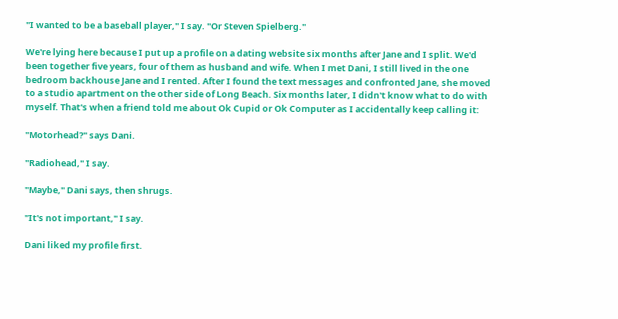"I wanted to be a baseball player," I say. "Or Steven Spielberg."

We're lying here because I put up a profile on a dating website six months after Jane and I split. We'd been together five years, four of them as husband and wife. When I met Dani, I still lived in the one bedroom backhouse Jane and I rented. After I found the text messages and confronted Jane, she moved to a studio apartment on the other side of Long Beach. Six months later, I didn't know what to do with myself. That's when a friend told me about Ok Cupid or Ok Computer as I accidentally keep calling it:

"Motorhead?" says Dani.

"Radiohead," I say.

"Maybe," Dani says, then shrugs.

"It's not important," I say.

Dani liked my profile first.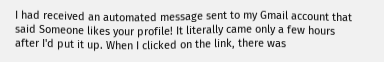I had received an automated message sent to my Gmail account that said Someone likes your profile! It literally came only a few hours after I'd put it up. When I clicked on the link, there was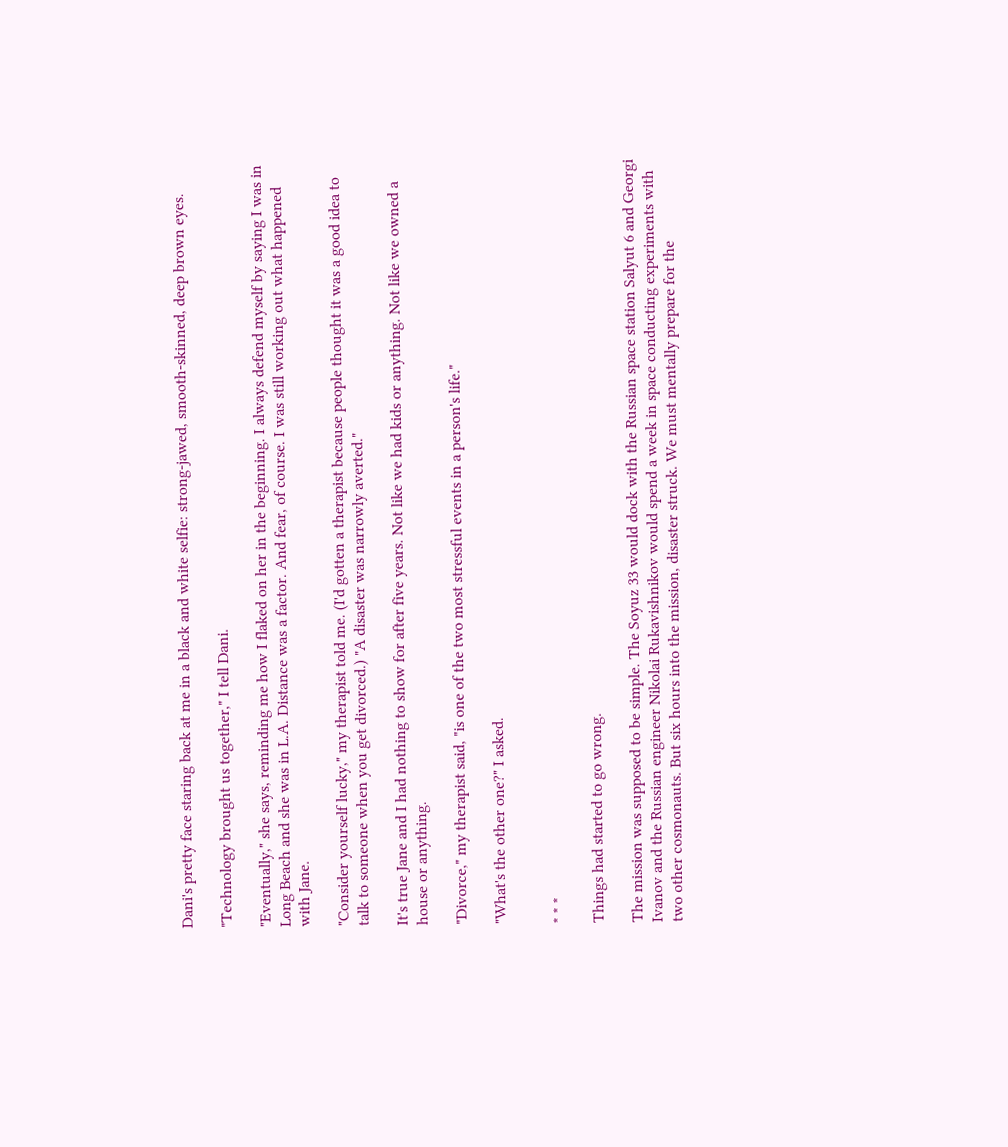Dani's pretty face staring back at me in a black and white selfie: strong-jawed, smooth-skinned, deep brown eyes.

"Technology brought us together," I tell Dani.

"Eventually," she says, reminding me how I flaked on her in the beginning. I always defend myself by saying I was in Long Beach and she was in L.A. Distance was a factor. And fear, of course. I was still working out what happened with Jane.

"Consider yourself lucky," my therapist told me. (I'd gotten a therapist because people thought it was a good idea to talk to someone when you get divorced.) "A disaster was narrowly averted."

It's true Jane and I had nothing to show for after five years. Not like we had kids or anything. Not like we owned a house or anything.

"Divorce," my therapist said, "is one of the two most stressful events in a person's life."

"What's the other one?" I asked.


* * *

Things had started to go wrong.

The mission was supposed to be simple. The Soyuz 33 would dock with the Russian space station Salyut 6 and Georgi Ivanov and the Russian engineer Nikolai Rukavishnikov would spend a week in space conducting experiments with two other cosmonauts. But six hours into the mission, disaster struck. We must mentally prepare for the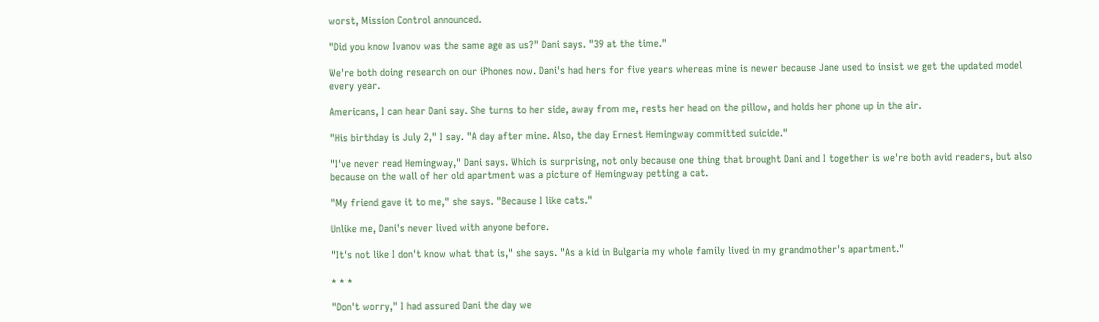worst, Mission Control announced.

"Did you know Ivanov was the same age as us?" Dani says. "39 at the time."

We're both doing research on our iPhones now. Dani's had hers for five years whereas mine is newer because Jane used to insist we get the updated model every year.

Americans, I can hear Dani say. She turns to her side, away from me, rests her head on the pillow, and holds her phone up in the air.

"His birthday is July 2," I say. "A day after mine. Also, the day Ernest Hemingway committed suicide."

"I've never read Hemingway," Dani says. Which is surprising, not only because one thing that brought Dani and I together is we're both avid readers, but also because on the wall of her old apartment was a picture of Hemingway petting a cat.

"My friend gave it to me," she says. "Because I like cats."

Unlike me, Dani's never lived with anyone before.

"It's not like I don't know what that is," she says. "As a kid in Bulgaria my whole family lived in my grandmother's apartment."

* * *

"Don't worry," I had assured Dani the day we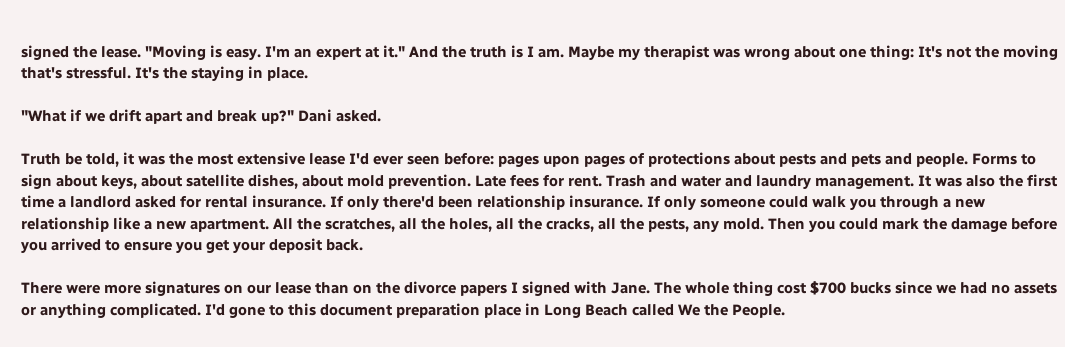signed the lease. "Moving is easy. I'm an expert at it." And the truth is I am. Maybe my therapist was wrong about one thing: It's not the moving that's stressful. It's the staying in place.

"What if we drift apart and break up?" Dani asked.

Truth be told, it was the most extensive lease I'd ever seen before: pages upon pages of protections about pests and pets and people. Forms to sign about keys, about satellite dishes, about mold prevention. Late fees for rent. Trash and water and laundry management. It was also the first time a landlord asked for rental insurance. If only there'd been relationship insurance. If only someone could walk you through a new relationship like a new apartment. All the scratches, all the holes, all the cracks, all the pests, any mold. Then you could mark the damage before you arrived to ensure you get your deposit back.

There were more signatures on our lease than on the divorce papers I signed with Jane. The whole thing cost $700 bucks since we had no assets or anything complicated. I'd gone to this document preparation place in Long Beach called We the People.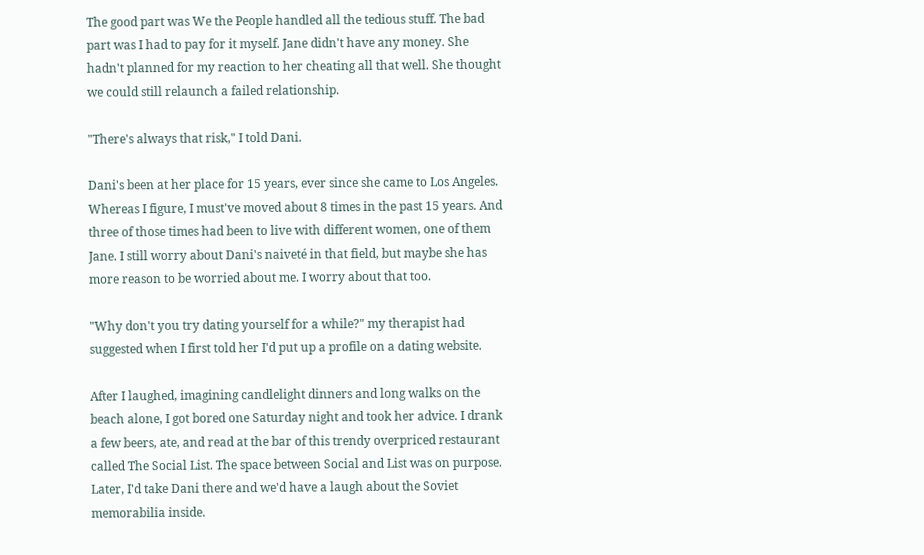The good part was We the People handled all the tedious stuff. The bad part was I had to pay for it myself. Jane didn't have any money. She hadn't planned for my reaction to her cheating all that well. She thought we could still relaunch a failed relationship.

"There's always that risk," I told Dani.

Dani's been at her place for 15 years, ever since she came to Los Angeles. Whereas I figure, I must've moved about 8 times in the past 15 years. And three of those times had been to live with different women, one of them Jane. I still worry about Dani's naiveté in that field, but maybe she has more reason to be worried about me. I worry about that too.

"Why don't you try dating yourself for a while?" my therapist had suggested when I first told her I'd put up a profile on a dating website.

After I laughed, imagining candlelight dinners and long walks on the beach alone, I got bored one Saturday night and took her advice. I drank a few beers, ate, and read at the bar of this trendy overpriced restaurant called The Social List. The space between Social and List was on purpose. Later, I'd take Dani there and we'd have a laugh about the Soviet memorabilia inside.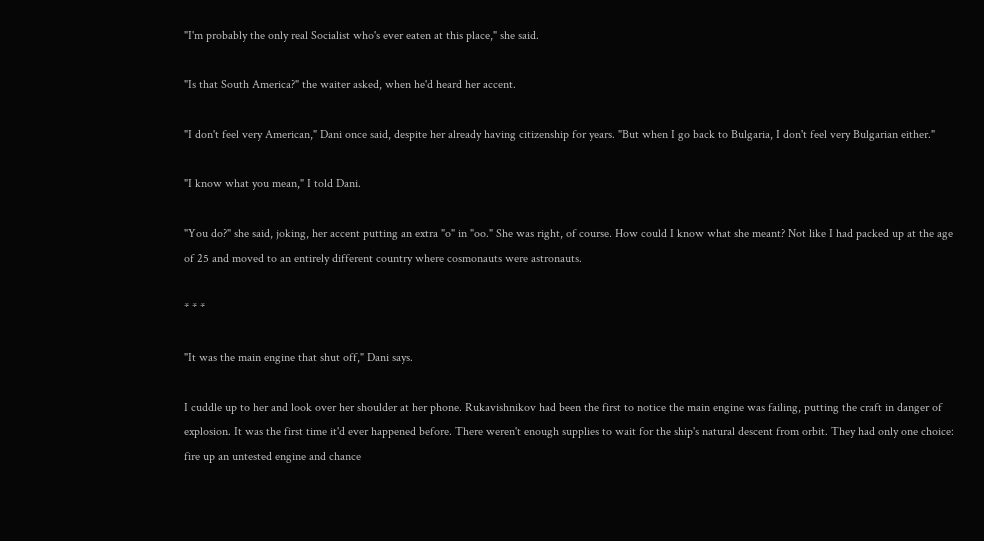"I'm probably the only real Socialist who's ever eaten at this place," she said.

"Is that South America?" the waiter asked, when he'd heard her accent.

"I don't feel very American," Dani once said, despite her already having citizenship for years. "But when I go back to Bulgaria, I don't feel very Bulgarian either."

"I know what you mean," I told Dani.

"You do?" she said, joking, her accent putting an extra "o" in "oo." She was right, of course. How could I know what she meant? Not like I had packed up at the age of 25 and moved to an entirely different country where cosmonauts were astronauts.

* * *

"It was the main engine that shut off," Dani says.

I cuddle up to her and look over her shoulder at her phone. Rukavishnikov had been the first to notice the main engine was failing, putting the craft in danger of explosion. It was the first time it'd ever happened before. There weren't enough supplies to wait for the ship's natural descent from orbit. They had only one choice: fire up an untested engine and chance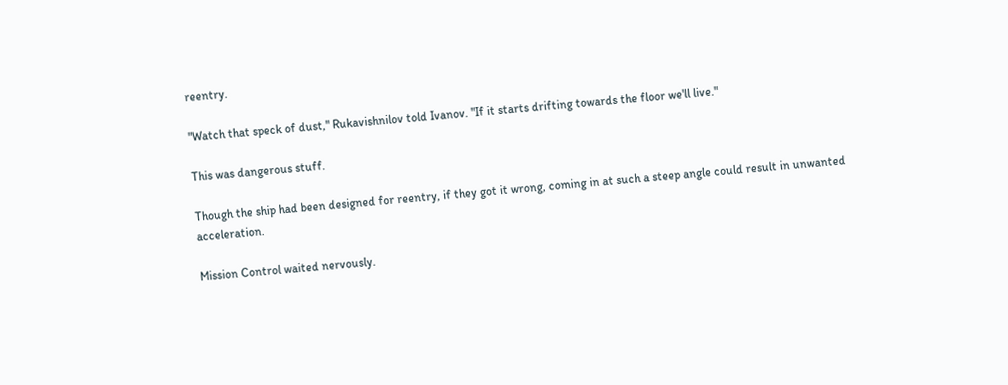reentry.

"Watch that speck of dust," Rukavishnilov told Ivanov. "If it starts drifting towards the floor we'll live."

This was dangerous stuff.

Though the ship had been designed for reentry, if they got it wrong, coming in at such a steep angle could result in unwanted acceleration.

Mission Control waited nervously.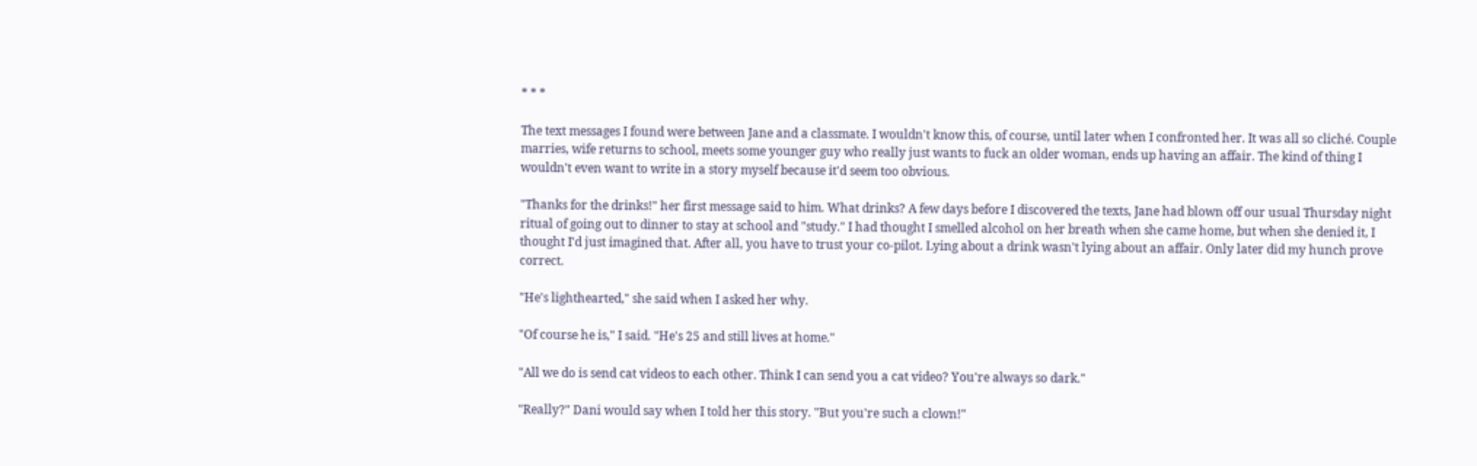* * *

The text messages I found were between Jane and a classmate. I wouldn't know this, of course, until later when I confronted her. It was all so cliché. Couple marries, wife returns to school, meets some younger guy who really just wants to fuck an older woman, ends up having an affair. The kind of thing I wouldn't even want to write in a story myself because it'd seem too obvious.

"Thanks for the drinks!" her first message said to him. What drinks? A few days before I discovered the texts, Jane had blown off our usual Thursday night ritual of going out to dinner to stay at school and "study." I had thought I smelled alcohol on her breath when she came home, but when she denied it, I thought I'd just imagined that. After all, you have to trust your co-pilot. Lying about a drink wasn't lying about an affair. Only later did my hunch prove correct.

"He's lighthearted," she said when I asked her why.

"Of course he is," I said. "He's 25 and still lives at home."

"All we do is send cat videos to each other. Think I can send you a cat video? You're always so dark."

"Really?" Dani would say when I told her this story. "But you're such a clown!"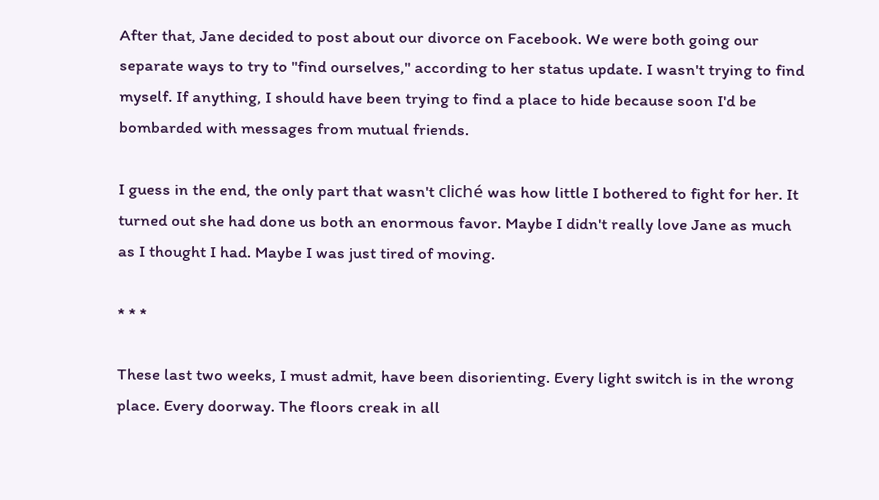After that, Jane decided to post about our divorce on Facebook. We were both going our separate ways to try to "find ourselves," according to her status update. I wasn't trying to find myself. If anything, I should have been trying to find a place to hide because soon I'd be bombarded with messages from mutual friends.

I guess in the end, the only part that wasn't cliché was how little I bothered to fight for her. It turned out she had done us both an enormous favor. Maybe I didn't really love Jane as much as I thought I had. Maybe I was just tired of moving.

* * *

These last two weeks, I must admit, have been disorienting. Every light switch is in the wrong place. Every doorway. The floors creak in all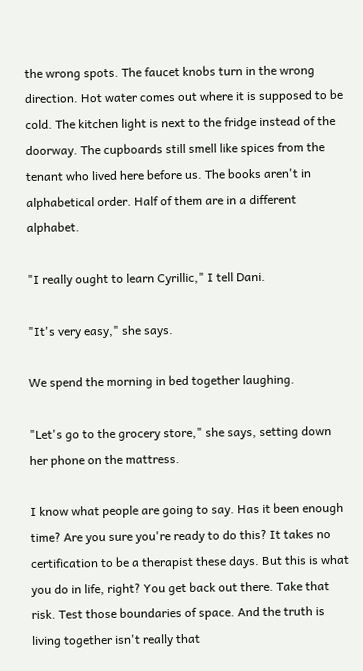the wrong spots. The faucet knobs turn in the wrong direction. Hot water comes out where it is supposed to be cold. The kitchen light is next to the fridge instead of the doorway. The cupboards still smell like spices from the tenant who lived here before us. The books aren't in alphabetical order. Half of them are in a different alphabet.

"I really ought to learn Cyrillic," I tell Dani.

"It's very easy," she says.

We spend the morning in bed together laughing.

"Let's go to the grocery store," she says, setting down her phone on the mattress.

I know what people are going to say. Has it been enough time? Are you sure you're ready to do this? It takes no certification to be a therapist these days. But this is what you do in life, right? You get back out there. Take that risk. Test those boundaries of space. And the truth is living together isn't really that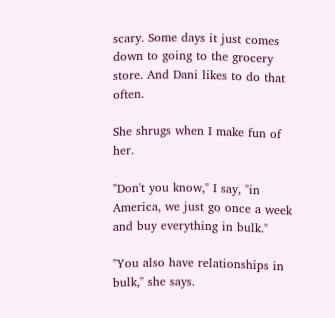scary. Some days it just comes down to going to the grocery store. And Dani likes to do that often.

She shrugs when I make fun of her.

"Don't you know," I say, "in America, we just go once a week and buy everything in bulk."

"You also have relationships in bulk," she says.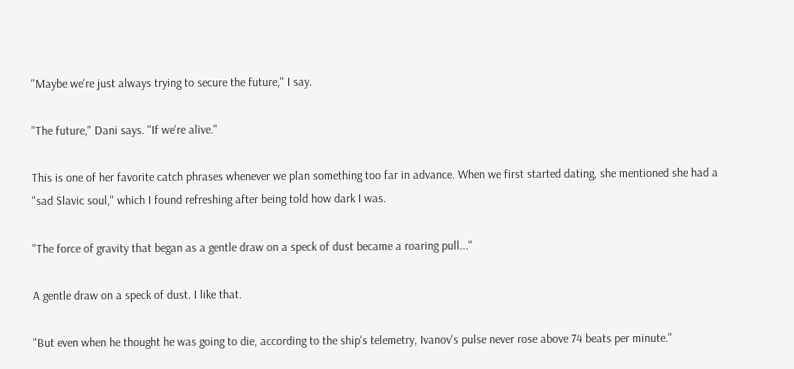"Maybe we're just always trying to secure the future," I say.

"The future," Dani says. "If we're alive."

This is one of her favorite catch phrases whenever we plan something too far in advance. When we first started dating, she mentioned she had a "sad Slavic soul," which I found refreshing after being told how dark I was.

"The force of gravity that began as a gentle draw on a speck of dust became a roaring pull..."

A gentle draw on a speck of dust. I like that.

"But even when he thought he was going to die, according to the ship's telemetry, Ivanov's pulse never rose above 74 beats per minute."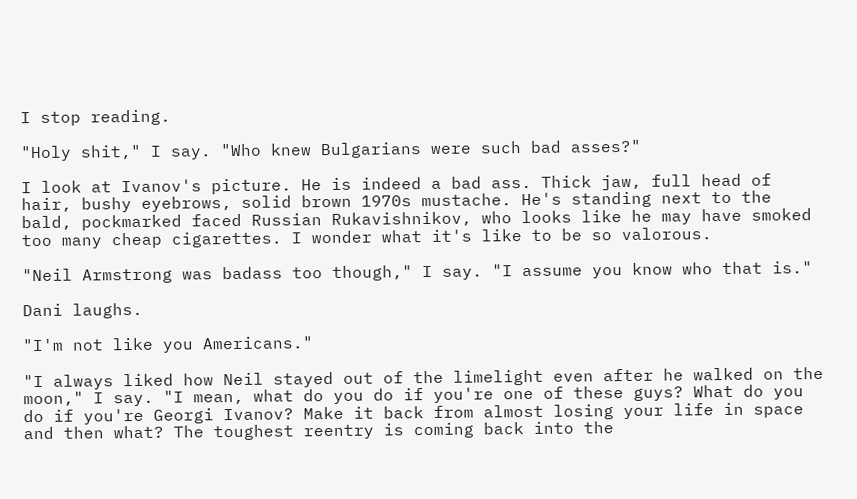I stop reading.

"Holy shit," I say. "Who knew Bulgarians were such bad asses?"

I look at Ivanov's picture. He is indeed a bad ass. Thick jaw, full head of hair, bushy eyebrows, solid brown 1970s mustache. He's standing next to the bald, pockmarked faced Russian Rukavishnikov, who looks like he may have smoked too many cheap cigarettes. I wonder what it's like to be so valorous.

"Neil Armstrong was badass too though," I say. "I assume you know who that is."

Dani laughs.

"I'm not like you Americans."

"I always liked how Neil stayed out of the limelight even after he walked on the moon," I say. "I mean, what do you do if you're one of these guys? What do you do if you're Georgi Ivanov? Make it back from almost losing your life in space and then what? The toughest reentry is coming back into the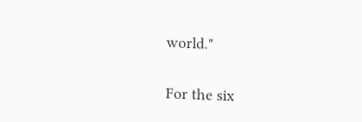world."

For the six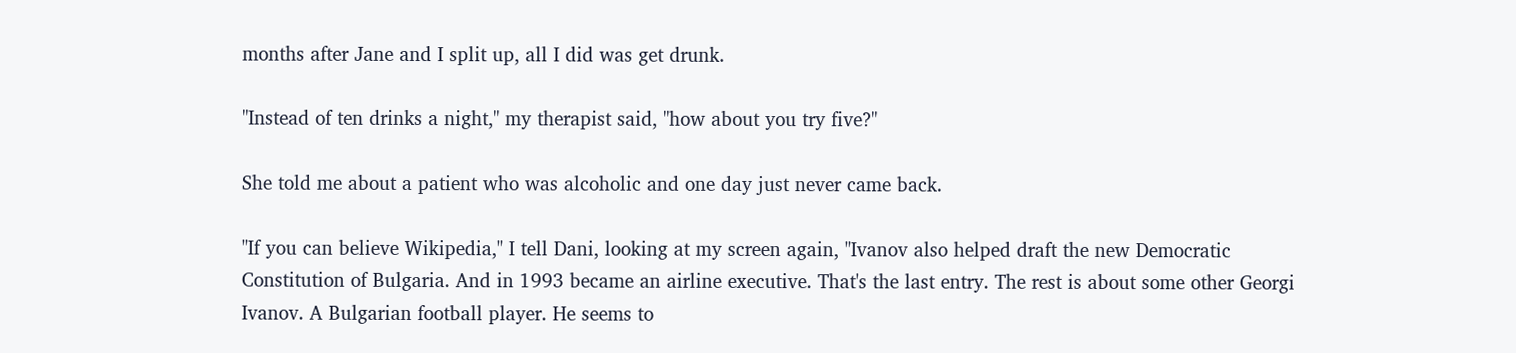months after Jane and I split up, all I did was get drunk.

"Instead of ten drinks a night," my therapist said, "how about you try five?"

She told me about a patient who was alcoholic and one day just never came back.

"If you can believe Wikipedia," I tell Dani, looking at my screen again, "Ivanov also helped draft the new Democratic Constitution of Bulgaria. And in 1993 became an airline executive. That's the last entry. The rest is about some other Georgi Ivanov. A Bulgarian football player. He seems to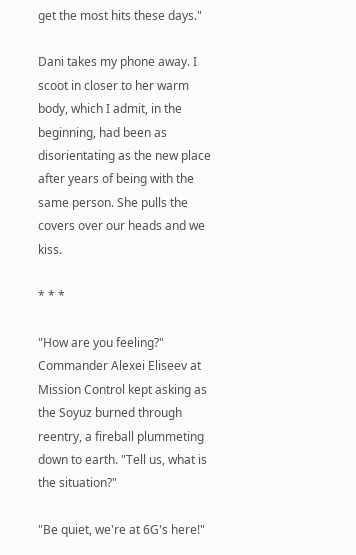get the most hits these days."

Dani takes my phone away. I scoot in closer to her warm body, which I admit, in the beginning, had been as disorientating as the new place after years of being with the same person. She pulls the covers over our heads and we kiss.

* * *

"How are you feeling?" Commander Alexei Eliseev at Mission Control kept asking as the Soyuz burned through reentry, a fireball plummeting down to earth. "Tell us, what is the situation?"

"Be quiet, we're at 6G's here!"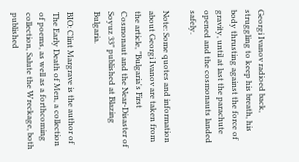Georgi Ivanov radioed back, struggling to keep his breath, his body thrusting against the force of gravity, until at last the parachute opened and the cosmonauts landed safely.

Note: Some quotes and information about Georgi Ivanov are taken from the article, "Bulgaria's First Cosmonaut and the Near-Disaster of Soyuz 33" published at Blazing Bulgaria.

BIO: Clint Margrave is the author of The Early Death of Men, a collection of poems, as well as a forthcoming collection, Salute the Wreckage, both published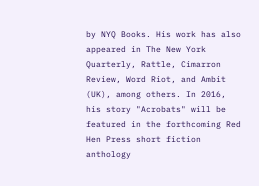by NYQ Books. His work has also appeared in The New York Quarterly, Rattle, Cimarron Review, Word Riot, and Ambit (UK), among others. In 2016, his story "Acrobats" will be featured in the forthcoming Red Hen Press short fiction anthology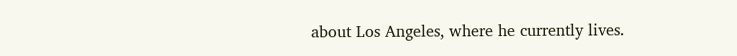about Los Angeles, where he currently lives.